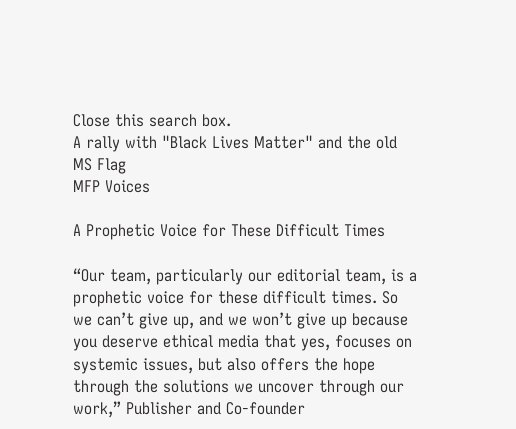Close this search box.
A rally with "Black Lives Matter" and the old MS Flag
MFP Voices

A Prophetic Voice for These Difficult Times

“Our team, particularly our editorial team, is a prophetic voice for these difficult times. So we can’t give up, and we won’t give up because you deserve ethical media that yes, focuses on systemic issues, but also offers the hope through the solutions we uncover through our work,” Publisher and Co-founder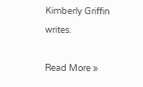Kimberly Griffin writes.

Read More »